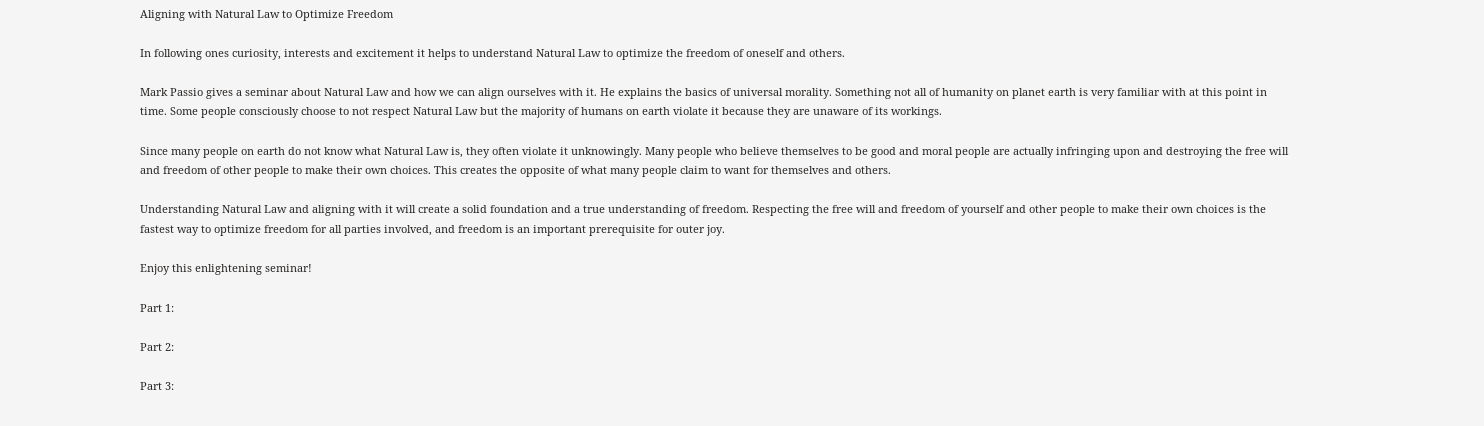Aligning with Natural Law to Optimize Freedom

In following ones curiosity, interests and excitement it helps to understand Natural Law to optimize the freedom of oneself and others.

Mark Passio gives a seminar about Natural Law and how we can align ourselves with it. He explains the basics of universal morality. Something not all of humanity on planet earth is very familiar with at this point in time. Some people consciously choose to not respect Natural Law but the majority of humans on earth violate it because they are unaware of its workings.

Since many people on earth do not know what Natural Law is, they often violate it unknowingly. Many people who believe themselves to be good and moral people are actually infringing upon and destroying the free will and freedom of other people to make their own choices. This creates the opposite of what many people claim to want for themselves and others.

Understanding Natural Law and aligning with it will create a solid foundation and a true understanding of freedom. Respecting the free will and freedom of yourself and other people to make their own choices is the fastest way to optimize freedom for all parties involved, and freedom is an important prerequisite for outer joy.

Enjoy this enlightening seminar!

Part 1:

Part 2:

Part 3: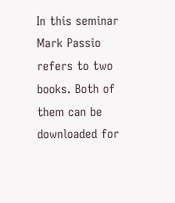In this seminar Mark Passio refers to two books. Both of them can be downloaded for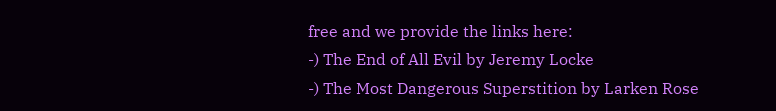free and we provide the links here:
-) The End of All Evil by Jeremy Locke
-) The Most Dangerous Superstition by Larken Rose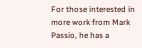For those interested in more work from Mark Passio, he has a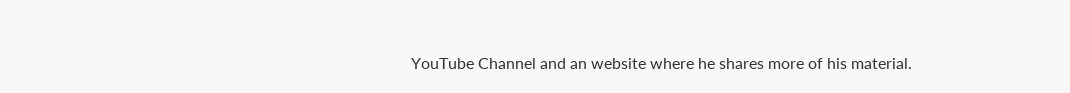YouTube Channel and an website where he shares more of his material.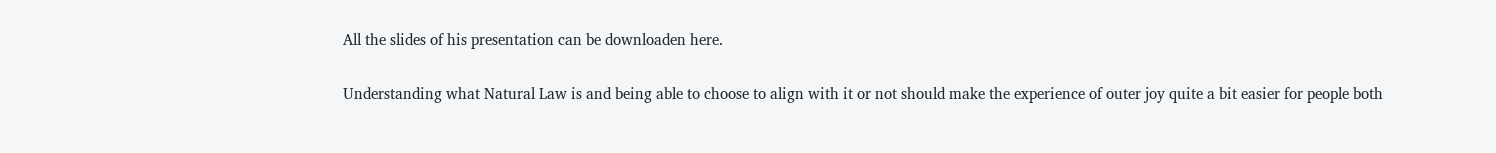All the slides of his presentation can be downloaden here.

Understanding what Natural Law is and being able to choose to align with it or not should make the experience of outer joy quite a bit easier for people both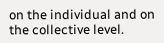on the individual and on the collective level.